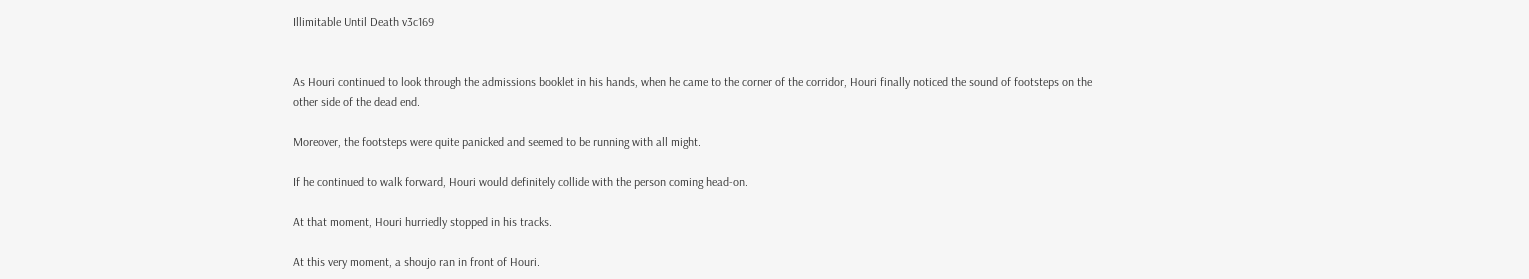Illimitable Until Death v3c169


As Houri continued to look through the admissions booklet in his hands, when he came to the corner of the corridor, Houri finally noticed the sound of footsteps on the other side of the dead end.

Moreover, the footsteps were quite panicked and seemed to be running with all might.

If he continued to walk forward, Houri would definitely collide with the person coming head-on.

At that moment, Houri hurriedly stopped in his tracks.

At this very moment, a shoujo ran in front of Houri.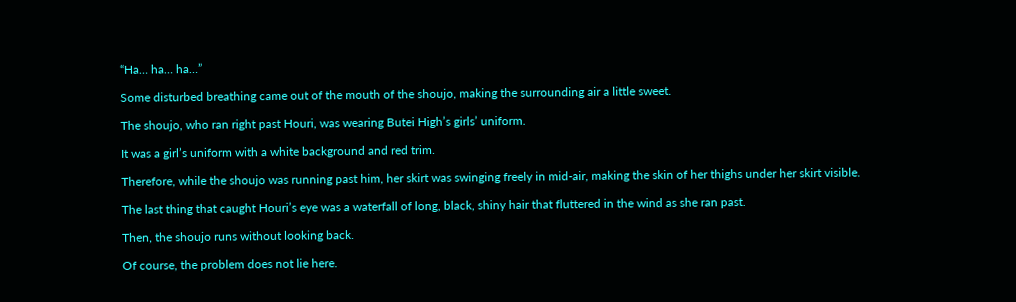“Ha… ha… ha…”

Some disturbed breathing came out of the mouth of the shoujo, making the surrounding air a little sweet.

The shoujo, who ran right past Houri, was wearing Butei High’s girls’ uniform.

It was a girl’s uniform with a white background and red trim.

Therefore, while the shoujo was running past him, her skirt was swinging freely in mid-air, making the skin of her thighs under her skirt visible.

The last thing that caught Houri’s eye was a waterfall of long, black, shiny hair that fluttered in the wind as she ran past.

Then, the shoujo runs without looking back.

Of course, the problem does not lie here.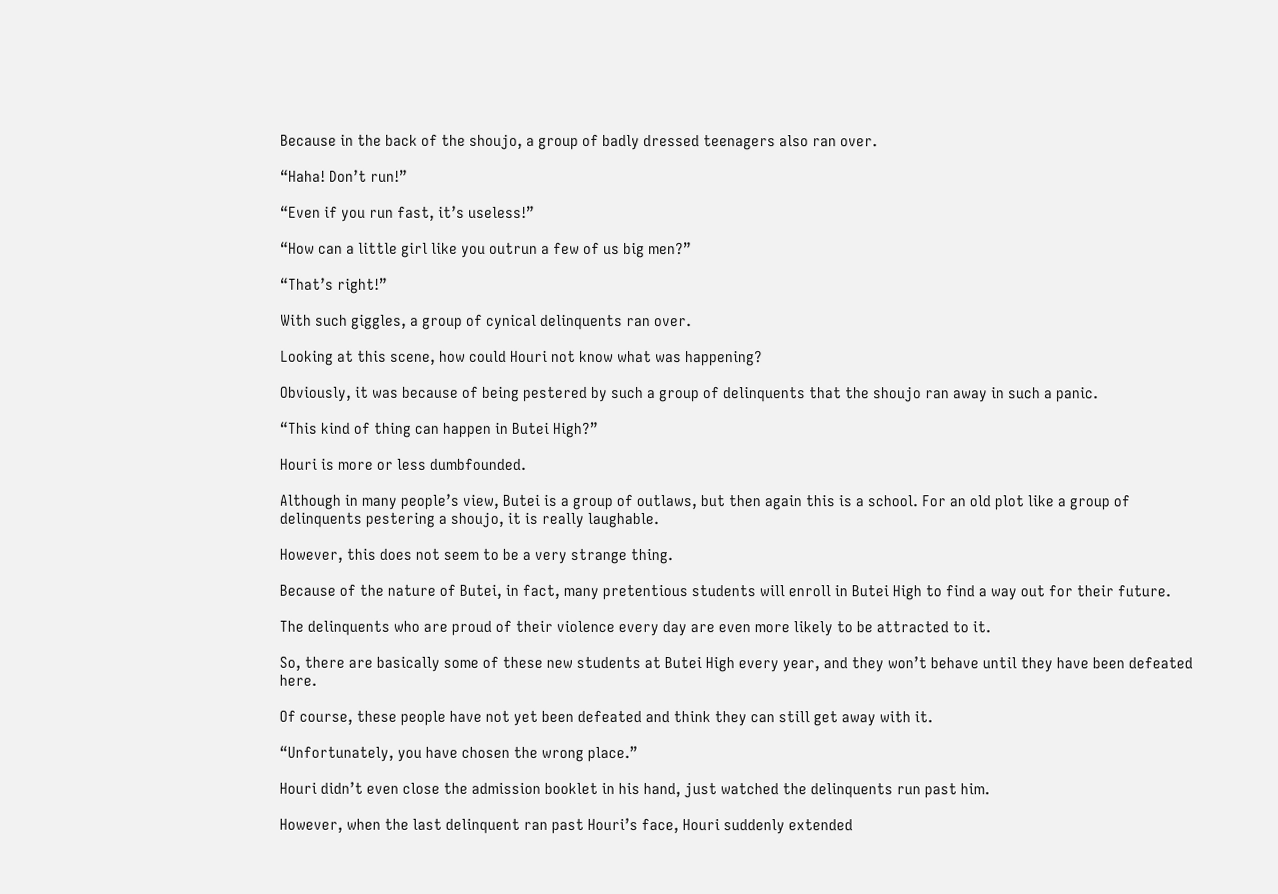Because in the back of the shoujo, a group of badly dressed teenagers also ran over.

“Haha! Don’t run!”

“Even if you run fast, it’s useless!”

“How can a little girl like you outrun a few of us big men?”

“That’s right!”

With such giggles, a group of cynical delinquents ran over.

Looking at this scene, how could Houri not know what was happening?

Obviously, it was because of being pestered by such a group of delinquents that the shoujo ran away in such a panic.

“This kind of thing can happen in Butei High?”

Houri is more or less dumbfounded.

Although in many people’s view, Butei is a group of outlaws, but then again this is a school. For an old plot like a group of delinquents pestering a shoujo, it is really laughable.

However, this does not seem to be a very strange thing.

Because of the nature of Butei, in fact, many pretentious students will enroll in Butei High to find a way out for their future.

The delinquents who are proud of their violence every day are even more likely to be attracted to it.

So, there are basically some of these new students at Butei High every year, and they won’t behave until they have been defeated here.

Of course, these people have not yet been defeated and think they can still get away with it.

“Unfortunately, you have chosen the wrong place.”

Houri didn’t even close the admission booklet in his hand, just watched the delinquents run past him.

However, when the last delinquent ran past Houri’s face, Houri suddenly extended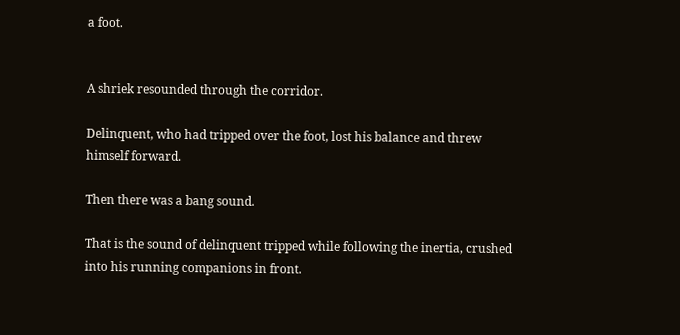a foot.


A shriek resounded through the corridor.

Delinquent, who had tripped over the foot, lost his balance and threw himself forward.

Then there was a bang sound.

That is the sound of delinquent tripped while following the inertia, crushed into his running companions in front.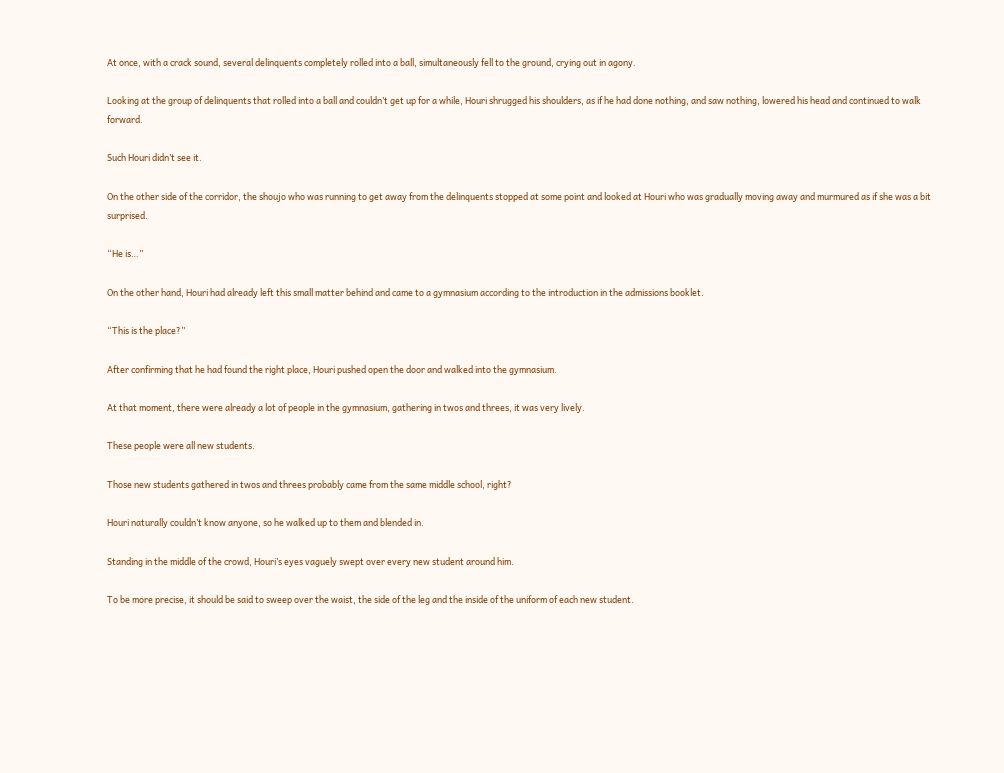At once, with a crack sound, several delinquents completely rolled into a ball, simultaneously fell to the ground, crying out in agony.

Looking at the group of delinquents that rolled into a ball and couldn’t get up for a while, Houri shrugged his shoulders, as if he had done nothing, and saw nothing, lowered his head and continued to walk forward.

Such Houri didn’t see it.

On the other side of the corridor, the shoujo who was running to get away from the delinquents stopped at some point and looked at Houri who was gradually moving away and murmured as if she was a bit surprised.

“He is…”

On the other hand, Houri had already left this small matter behind and came to a gymnasium according to the introduction in the admissions booklet.

“This is the place?”

After confirming that he had found the right place, Houri pushed open the door and walked into the gymnasium.

At that moment, there were already a lot of people in the gymnasium, gathering in twos and threes, it was very lively.

These people were all new students.

Those new students gathered in twos and threes probably came from the same middle school, right?

Houri naturally couldn’t know anyone, so he walked up to them and blended in.

Standing in the middle of the crowd, Houri’s eyes vaguely swept over every new student around him.

To be more precise, it should be said to sweep over the waist, the side of the leg and the inside of the uniform of each new student.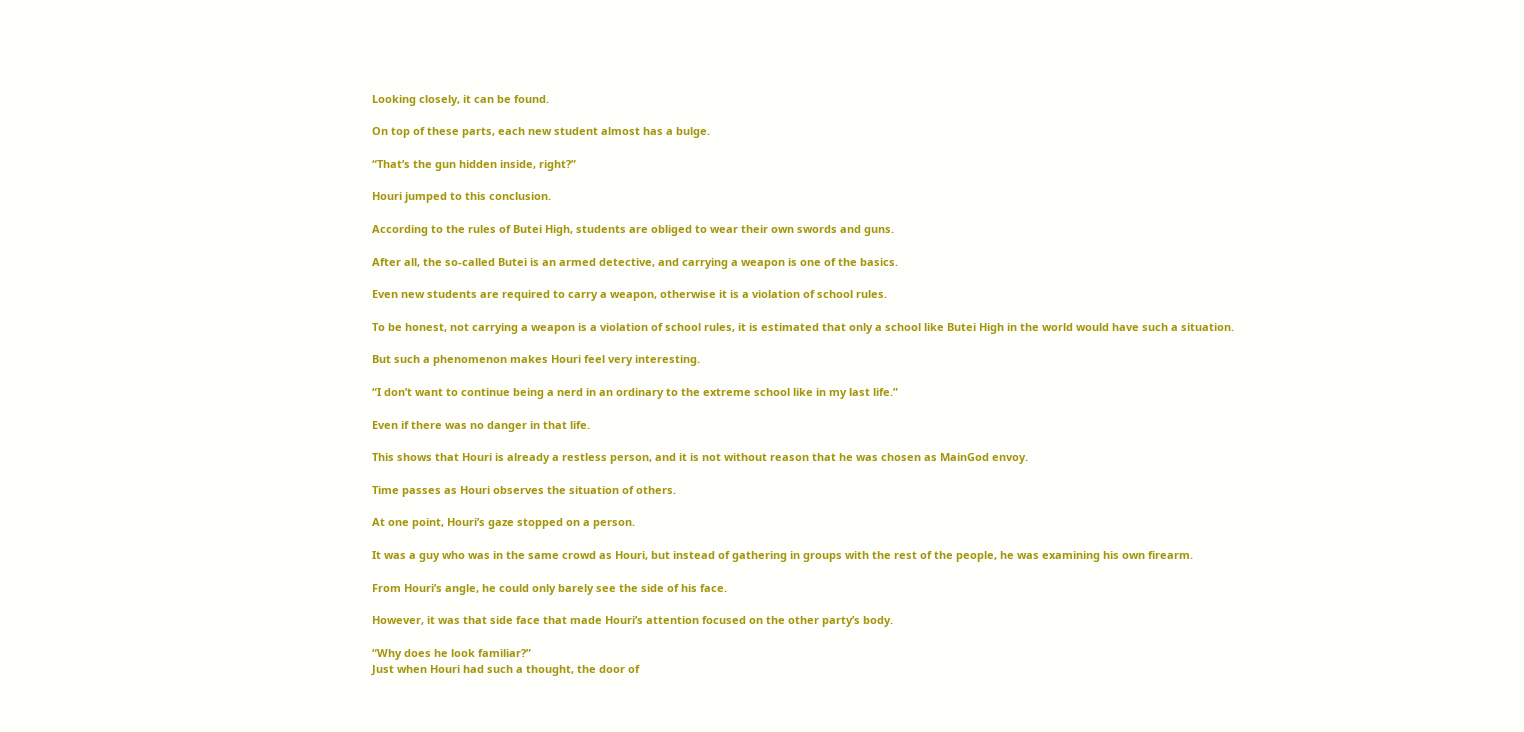Looking closely, it can be found.

On top of these parts, each new student almost has a bulge.

“That’s the gun hidden inside, right?”

Houri jumped to this conclusion.

According to the rules of Butei High, students are obliged to wear their own swords and guns.

After all, the so-called Butei is an armed detective, and carrying a weapon is one of the basics.

Even new students are required to carry a weapon, otherwise it is a violation of school rules.

To be honest, not carrying a weapon is a violation of school rules, it is estimated that only a school like Butei High in the world would have such a situation.

But such a phenomenon makes Houri feel very interesting.

“I don’t want to continue being a nerd in an ordinary to the extreme school like in my last life.”

Even if there was no danger in that life.

This shows that Houri is already a restless person, and it is not without reason that he was chosen as MainGod envoy.

Time passes as Houri observes the situation of others.

At one point, Houri’s gaze stopped on a person.

It was a guy who was in the same crowd as Houri, but instead of gathering in groups with the rest of the people, he was examining his own firearm.

From Houri’s angle, he could only barely see the side of his face.

However, it was that side face that made Houri’s attention focused on the other party’s body.

“Why does he look familiar?”
Just when Houri had such a thought, the door of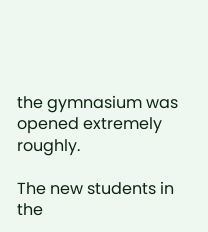the gymnasium was opened extremely roughly.

The new students in the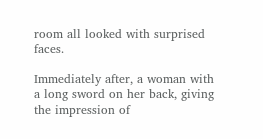room all looked with surprised faces.

Immediately after, a woman with a long sword on her back, giving the impression of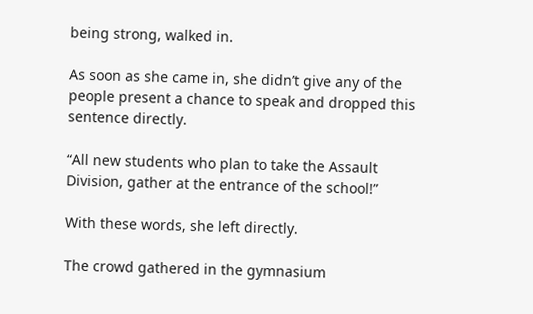being strong, walked in.

As soon as she came in, she didn’t give any of the people present a chance to speak and dropped this sentence directly.

“All new students who plan to take the Assault Division, gather at the entrance of the school!”

With these words, she left directly.

The crowd gathered in the gymnasium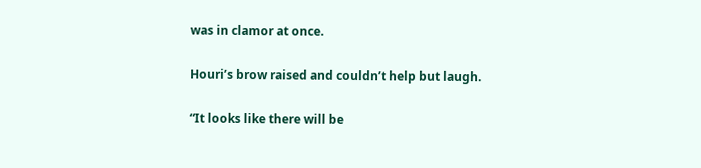was in clamor at once.

Houri’s brow raised and couldn’t help but laugh.

“It looks like there will be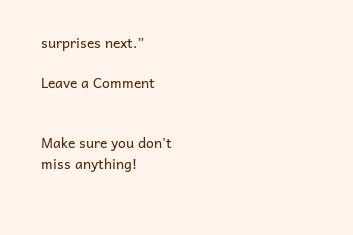surprises next.”

Leave a Comment


Make sure you don't miss anything!